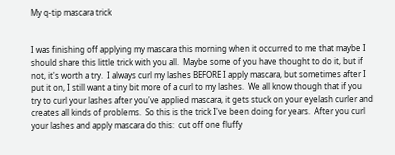My q-tip mascara trick


I was finishing off applying my mascara this morning when it occurred to me that maybe I should share this little trick with you all.  Maybe some of you have thought to do it, but if not, it's worth a try.  I always curl my lashes BEFORE I apply mascara, but sometimes after I put it on, I still want a tiny bit more of a curl to my lashes.  We all know though that if you try to curl your lashes after you've applied mascara, it gets stuck on your eyelash curler and creates all kinds of problems.  So this is the trick I've been doing for years.  After you curl your lashes and apply mascara do this:  cut off one fluffy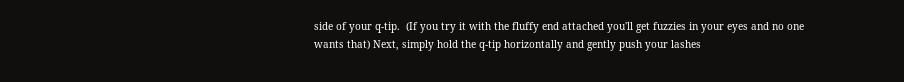side of your q-tip.  (If you try it with the fluffy end attached you'll get fuzzies in your eyes and no one wants that) Next, simply hold the q-tip horizontally and gently push your lashes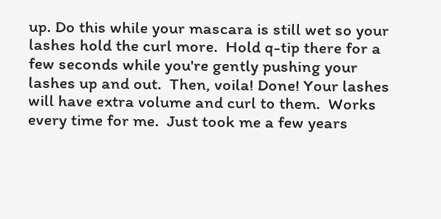up. Do this while your mascara is still wet so your lashes hold the curl more.  Hold q-tip there for a few seconds while you're gently pushing your lashes up and out.  Then, voila! Done! Your lashes will have extra volume and curl to them.  Works every time for me.  Just took me a few years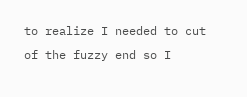to realize I needed to cut of the fuzzy end so I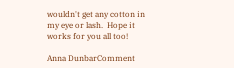wouldn't get any cotton in my eye or lash.  Hope it works for you all too!

Anna DunbarComment